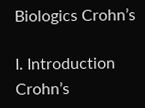Biologics Crohn’s

I. Introduction Crohn’s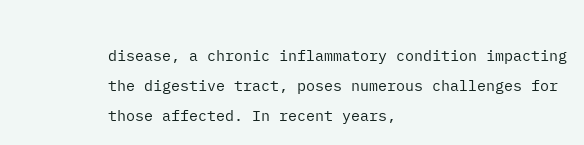disease, a chronic inflammatory condition impacting the digestive tract, poses numerous challenges for those affected. In recent years,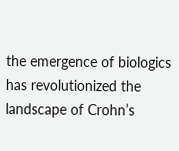the emergence of biologics has revolutionized the landscape of Crohn’s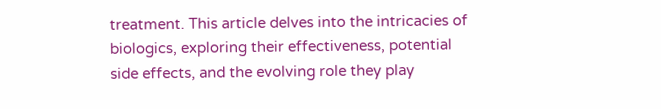treatment. This article delves into the intricacies of biologics, exploring their effectiveness, potential side effects, and the evolving role they play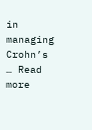in managing Crohn’s … Read more